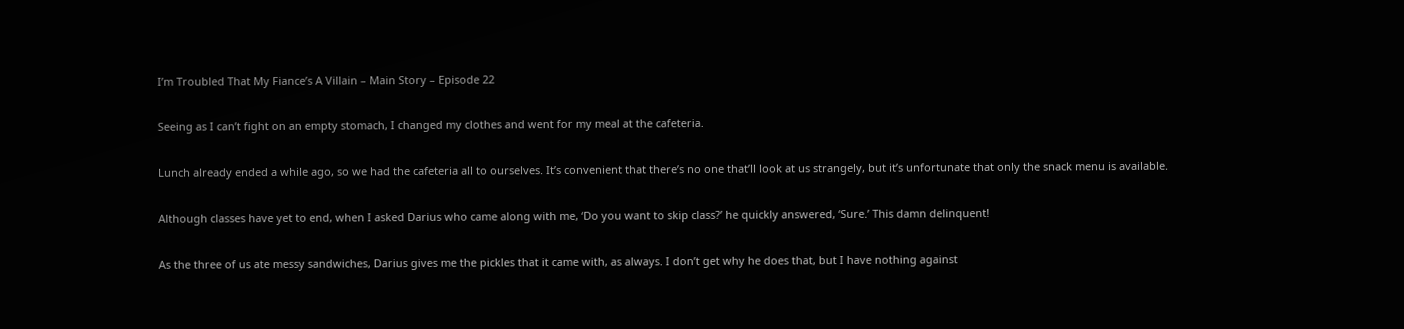I’m Troubled That My Fiance’s A Villain – Main Story – Episode 22

Seeing as I can’t fight on an empty stomach, I changed my clothes and went for my meal at the cafeteria.

Lunch already ended a while ago, so we had the cafeteria all to ourselves. It’s convenient that there’s no one that’ll look at us strangely, but it’s unfortunate that only the snack menu is available.

Although classes have yet to end, when I asked Darius who came along with me, ‘Do you want to skip class?’ he quickly answered, ‘Sure.’ This damn delinquent!

As the three of us ate messy sandwiches, Darius gives me the pickles that it came with, as always. I don’t get why he does that, but I have nothing against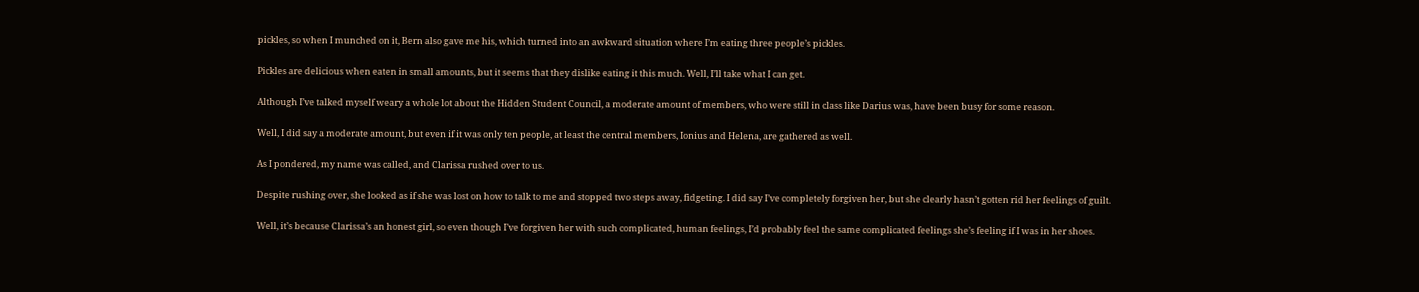pickles, so when I munched on it, Bern also gave me his, which turned into an awkward situation where I’m eating three people’s pickles.

Pickles are delicious when eaten in small amounts, but it seems that they dislike eating it this much. Well, I’ll take what I can get.

Although I’ve talked myself weary a whole lot about the Hidden Student Council, a moderate amount of members, who were still in class like Darius was, have been busy for some reason.

Well, I did say a moderate amount, but even if it was only ten people, at least the central members, Ionius and Helena, are gathered as well.

As I pondered, my name was called, and Clarissa rushed over to us.

Despite rushing over, she looked as if she was lost on how to talk to me and stopped two steps away, fidgeting. I did say I’ve completely forgiven her, but she clearly hasn’t gotten rid her feelings of guilt.

Well, it’s because Clarissa’s an honest girl, so even though I’ve forgiven her with such complicated, human feelings, I’d probably feel the same complicated feelings she’s feeling if I was in her shoes.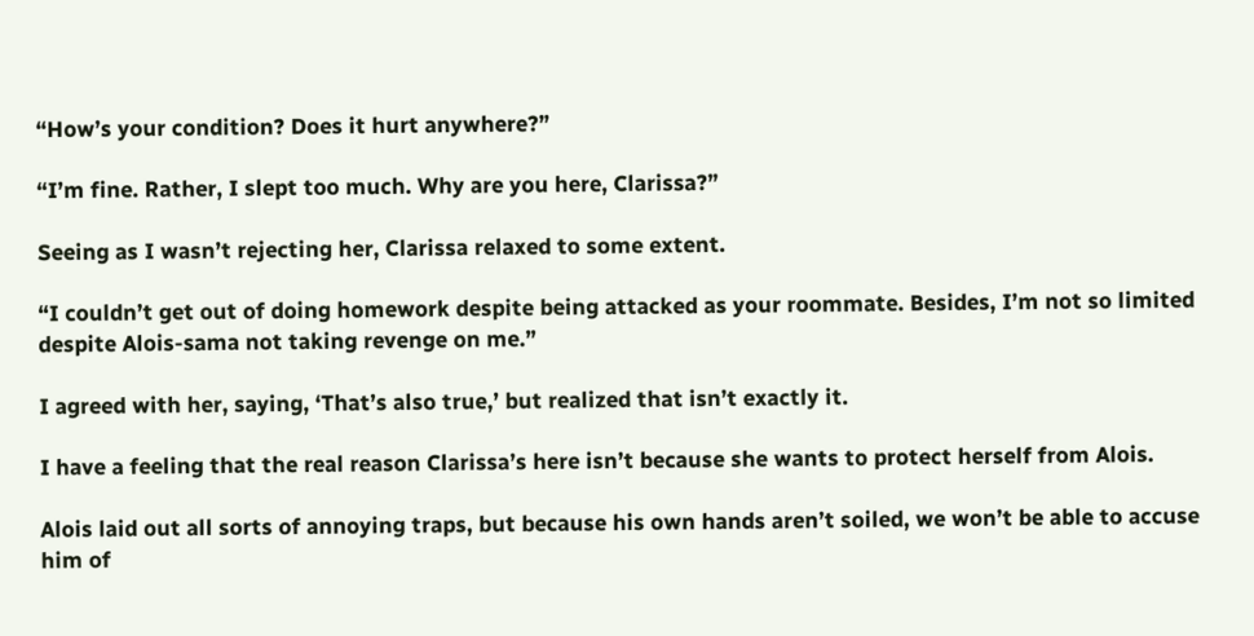“How’s your condition? Does it hurt anywhere?”

“I’m fine. Rather, I slept too much. Why are you here, Clarissa?”

Seeing as I wasn’t rejecting her, Clarissa relaxed to some extent.

“I couldn’t get out of doing homework despite being attacked as your roommate. Besides, I’m not so limited despite Alois-sama not taking revenge on me.”

I agreed with her, saying, ‘That’s also true,’ but realized that isn’t exactly it.

I have a feeling that the real reason Clarissa’s here isn’t because she wants to protect herself from Alois.

Alois laid out all sorts of annoying traps, but because his own hands aren’t soiled, we won’t be able to accuse him of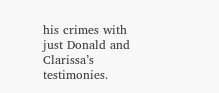his crimes with just Donald and Clarissa’s testimonies.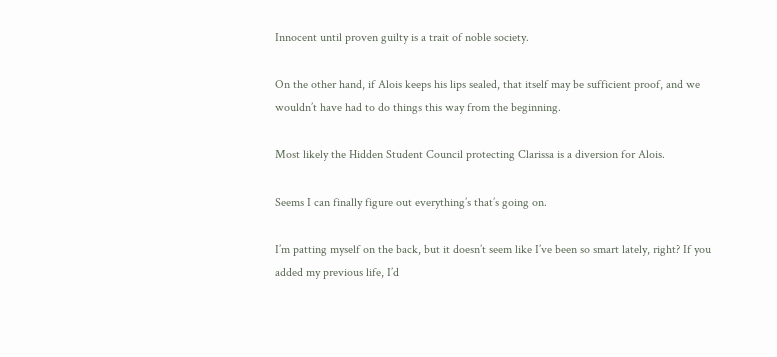Innocent until proven guilty is a trait of noble society.

On the other hand, if Alois keeps his lips sealed, that itself may be sufficient proof, and we wouldn’t have had to do things this way from the beginning.

Most likely the Hidden Student Council protecting Clarissa is a diversion for Alois.

Seems I can finally figure out everything’s that’s going on.

I’m patting myself on the back, but it doesn’t seem like I’ve been so smart lately, right? If you added my previous life, I’d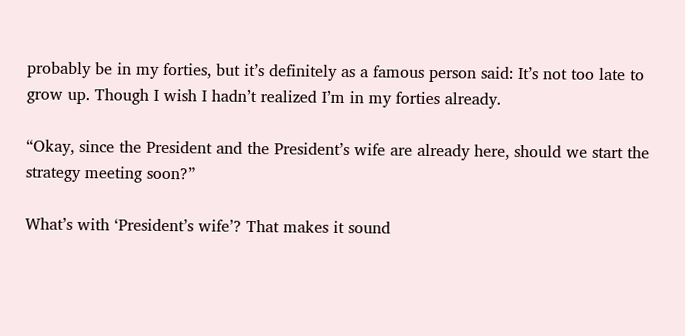probably be in my forties, but it’s definitely as a famous person said: It’s not too late to grow up. Though I wish I hadn’t realized I’m in my forties already.

“Okay, since the President and the President’s wife are already here, should we start the strategy meeting soon?”

What’s with ‘President’s wife’? That makes it sound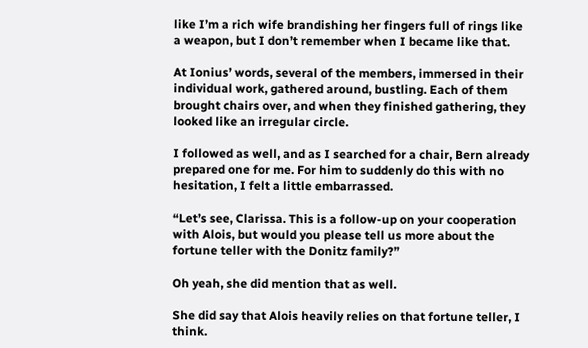like I’m a rich wife brandishing her fingers full of rings like a weapon, but I don’t remember when I became like that.

At Ionius’ words, several of the members, immersed in their individual work, gathered around, bustling. Each of them brought chairs over, and when they finished gathering, they looked like an irregular circle.

I followed as well, and as I searched for a chair, Bern already prepared one for me. For him to suddenly do this with no hesitation, I felt a little embarrassed.

“Let’s see, Clarissa. This is a follow-up on your cooperation with Alois, but would you please tell us more about the fortune teller with the Donitz family?”

Oh yeah, she did mention that as well.

She did say that Alois heavily relies on that fortune teller, I think.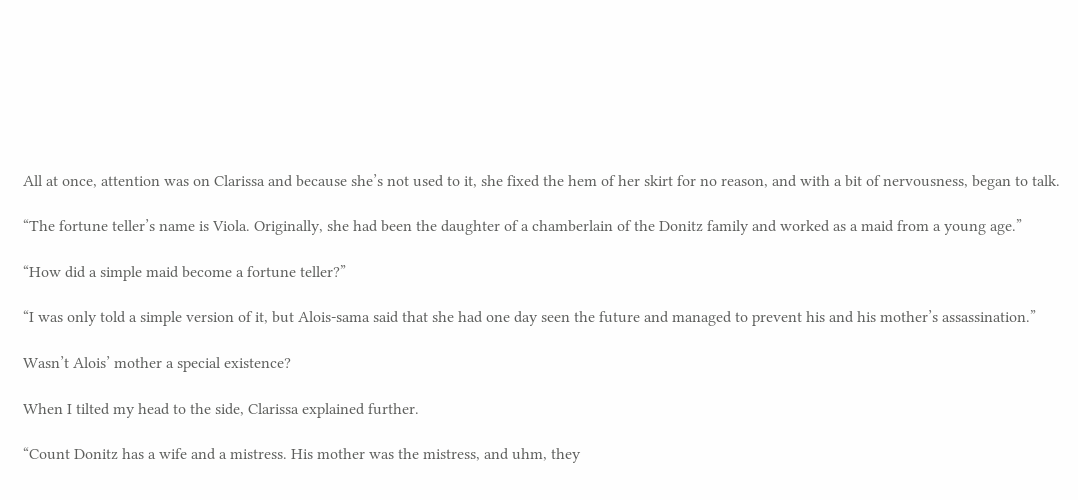All at once, attention was on Clarissa and because she’s not used to it, she fixed the hem of her skirt for no reason, and with a bit of nervousness, began to talk.

“The fortune teller’s name is Viola. Originally, she had been the daughter of a chamberlain of the Donitz family and worked as a maid from a young age.”

“How did a simple maid become a fortune teller?”

“I was only told a simple version of it, but Alois-sama said that she had one day seen the future and managed to prevent his and his mother’s assassination.”

Wasn’t Alois’ mother a special existence?

When I tilted my head to the side, Clarissa explained further.

“Count Donitz has a wife and a mistress. His mother was the mistress, and uhm, they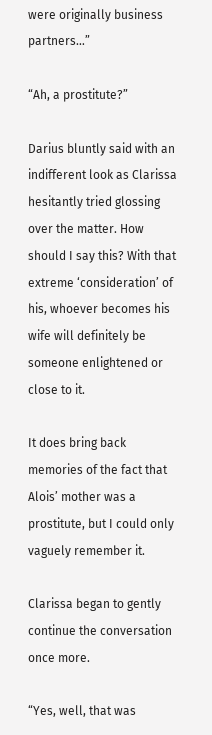were originally business partners…”

“Ah, a prostitute?”

Darius bluntly said with an indifferent look as Clarissa hesitantly tried glossing over the matter. How should I say this? With that extreme ‘consideration’ of his, whoever becomes his wife will definitely be someone enlightened or close to it.

It does bring back memories of the fact that Alois’ mother was a prostitute, but I could only vaguely remember it.

Clarissa began to gently continue the conversation once more.

“Yes, well, that was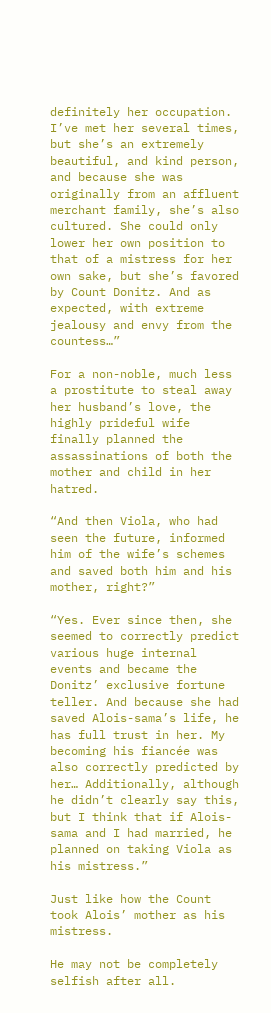definitely her occupation. I’ve met her several times, but she’s an extremely beautiful, and kind person, and because she was originally from an affluent merchant family, she’s also cultured. She could only lower her own position to that of a mistress for her own sake, but she’s favored by Count Donitz. And as expected, with extreme jealousy and envy from the countess…”

For a non-noble, much less a prostitute to steal away her husband’s love, the highly prideful wife finally planned the assassinations of both the mother and child in her hatred.

“And then Viola, who had seen the future, informed him of the wife’s schemes and saved both him and his mother, right?”

“Yes. Ever since then, she seemed to correctly predict various huge internal events and became the Donitz’ exclusive fortune teller. And because she had saved Alois-sama’s life, he has full trust in her. My becoming his fiancée was also correctly predicted by her… Additionally, although he didn’t clearly say this, but I think that if Alois-sama and I had married, he planned on taking Viola as his mistress.”

Just like how the Count took Alois’ mother as his mistress.

He may not be completely selfish after all.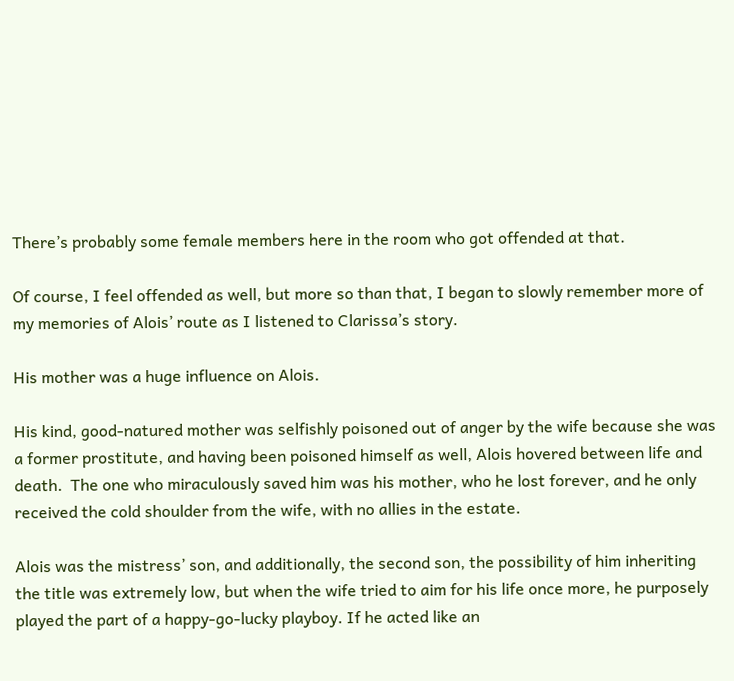There’s probably some female members here in the room who got offended at that.

Of course, I feel offended as well, but more so than that, I began to slowly remember more of my memories of Alois’ route as I listened to Clarissa’s story.

His mother was a huge influence on Alois.

His kind, good-natured mother was selfishly poisoned out of anger by the wife because she was a former prostitute, and having been poisoned himself as well, Alois hovered between life and death.  The one who miraculously saved him was his mother, who he lost forever, and he only received the cold shoulder from the wife, with no allies in the estate.

Alois was the mistress’ son, and additionally, the second son, the possibility of him inheriting the title was extremely low, but when the wife tried to aim for his life once more, he purposely played the part of a happy-go-lucky playboy. If he acted like an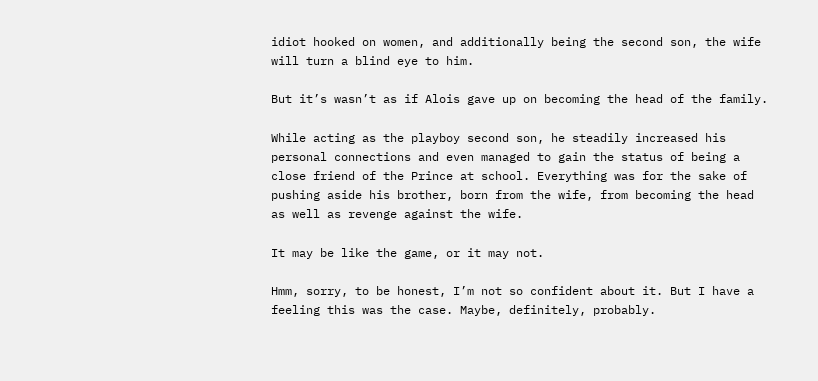idiot hooked on women, and additionally being the second son, the wife will turn a blind eye to him.

But it’s wasn’t as if Alois gave up on becoming the head of the family.

While acting as the playboy second son, he steadily increased his personal connections and even managed to gain the status of being a close friend of the Prince at school. Everything was for the sake of pushing aside his brother, born from the wife, from becoming the head as well as revenge against the wife.

It may be like the game, or it may not.

Hmm, sorry, to be honest, I’m not so confident about it. But I have a feeling this was the case. Maybe, definitely, probably.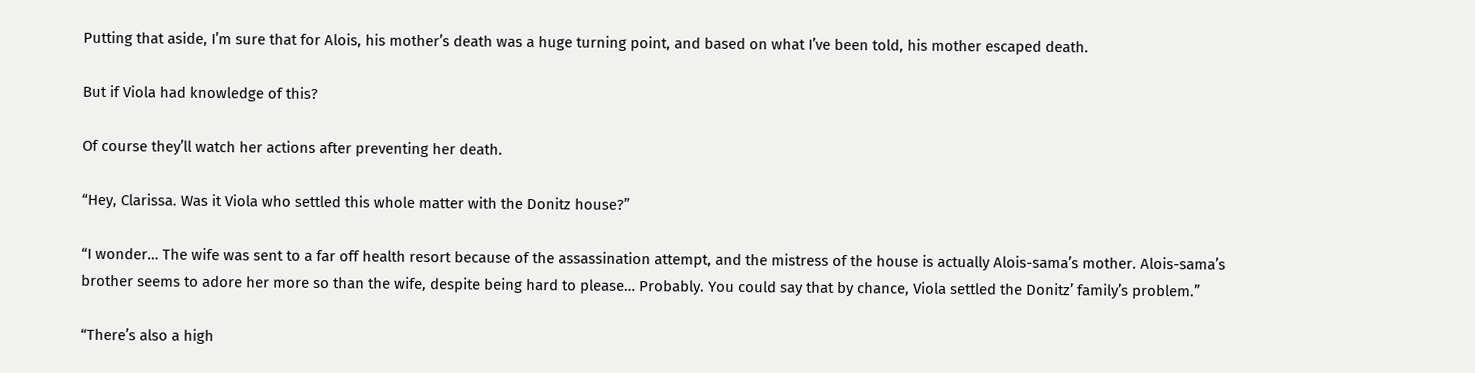Putting that aside, I’m sure that for Alois, his mother’s death was a huge turning point, and based on what I’ve been told, his mother escaped death.

But if Viola had knowledge of this?

Of course they’ll watch her actions after preventing her death.

“Hey, Clarissa. Was it Viola who settled this whole matter with the Donitz house?”

“I wonder… The wife was sent to a far off health resort because of the assassination attempt, and the mistress of the house is actually Alois-sama’s mother. Alois-sama’s brother seems to adore her more so than the wife, despite being hard to please… Probably. You could say that by chance, Viola settled the Donitz’ family’s problem.”

“There’s also a high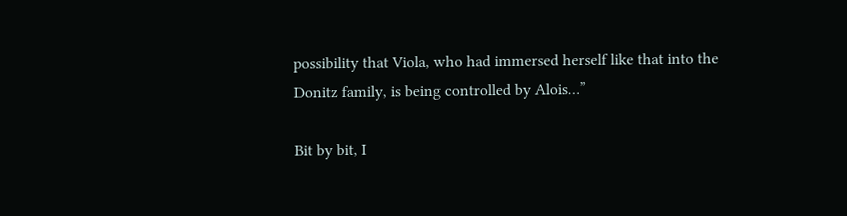possibility that Viola, who had immersed herself like that into the Donitz family, is being controlled by Alois…”

Bit by bit, I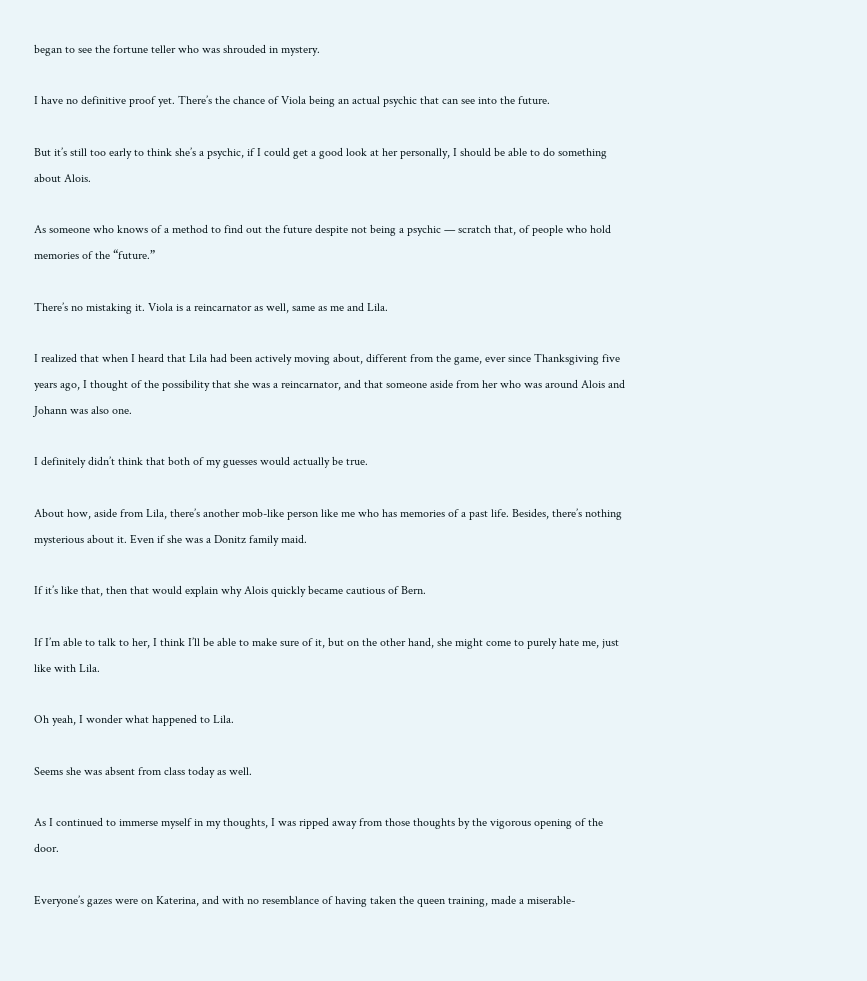began to see the fortune teller who was shrouded in mystery.

I have no definitive proof yet. There’s the chance of Viola being an actual psychic that can see into the future.

But it’s still too early to think she’s a psychic, if I could get a good look at her personally, I should be able to do something about Alois.

As someone who knows of a method to find out the future despite not being a psychic — scratch that, of people who hold memories of the “future.”

There’s no mistaking it. Viola is a reincarnator as well, same as me and Lila.

I realized that when I heard that Lila had been actively moving about, different from the game, ever since Thanksgiving five years ago, I thought of the possibility that she was a reincarnator, and that someone aside from her who was around Alois and Johann was also one.

I definitely didn’t think that both of my guesses would actually be true.

About how, aside from Lila, there’s another mob-like person like me who has memories of a past life. Besides, there’s nothing mysterious about it. Even if she was a Donitz family maid.

If it’s like that, then that would explain why Alois quickly became cautious of Bern.

If I’m able to talk to her, I think I’ll be able to make sure of it, but on the other hand, she might come to purely hate me, just like with Lila.

Oh yeah, I wonder what happened to Lila.

Seems she was absent from class today as well.

As I continued to immerse myself in my thoughts, I was ripped away from those thoughts by the vigorous opening of the door.

Everyone’s gazes were on Katerina, and with no resemblance of having taken the queen training, made a miserable-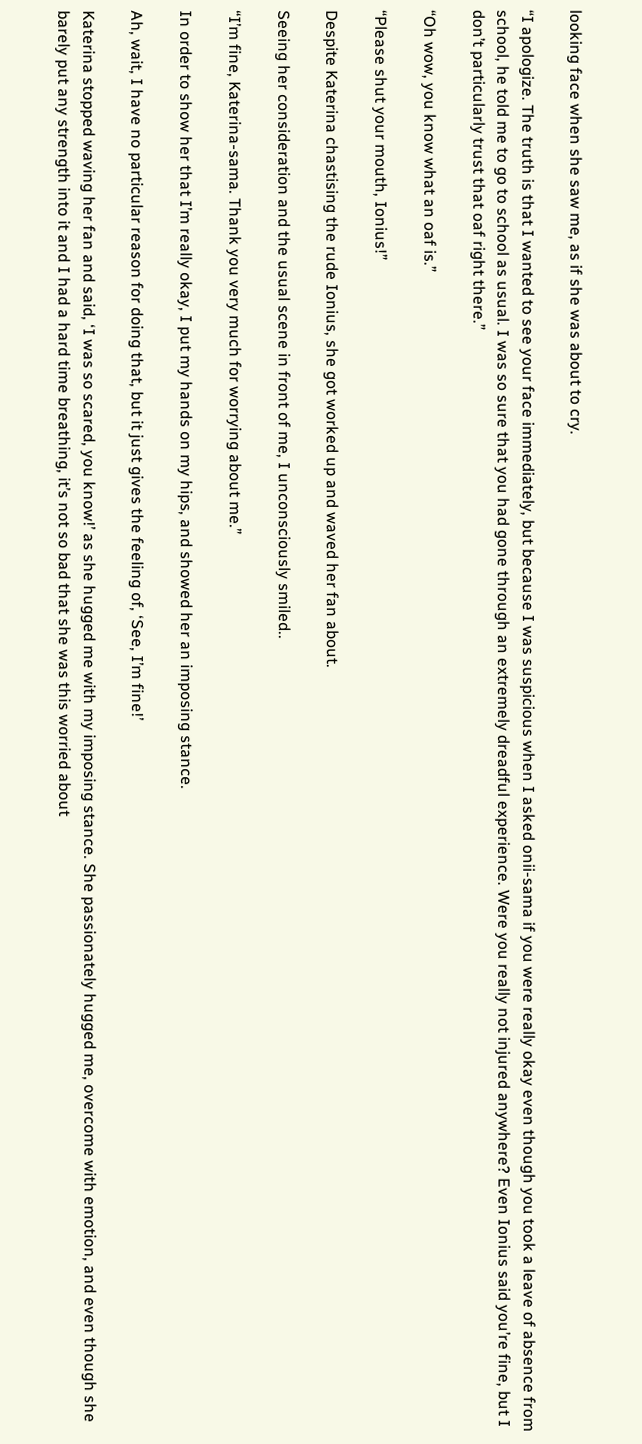looking face when she saw me, as if she was about to cry.

“I apologize. The truth is that I wanted to see your face immediately, but because I was suspicious when I asked onii-sama if you were really okay even though you took a leave of absence from school, he told me to go to school as usual. I was so sure that you had gone through an extremely dreadful experience. Were you really not injured anywhere? Even Ionius said you’re fine, but I don’t particularly trust that oaf right there.”

“Oh wow, you know what an oaf is.”

“Please shut your mouth, Ionius!”

Despite Katerina chastising the rude Ionius, she got worked up and waved her fan about.

Seeing her consideration and the usual scene in front of me, I unconsciously smiled..

“I’m fine, Katerina-sama. Thank you very much for worrying about me.”

In order to show her that I’m really okay, I put my hands on my hips, and showed her an imposing stance.

Ah, wait, I have no particular reason for doing that, but it just gives the feeling of, ‘See, I’m fine!’

Katerina stopped waving her fan and said, ‘I was so scared, you know!’ as she hugged me with my imposing stance. She passionately hugged me, overcome with emotion, and even though she barely put any strength into it and I had a hard time breathing, it’s not so bad that she was this worried about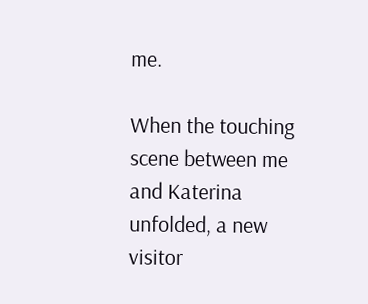me.

When the touching scene between me and Katerina unfolded, a new visitor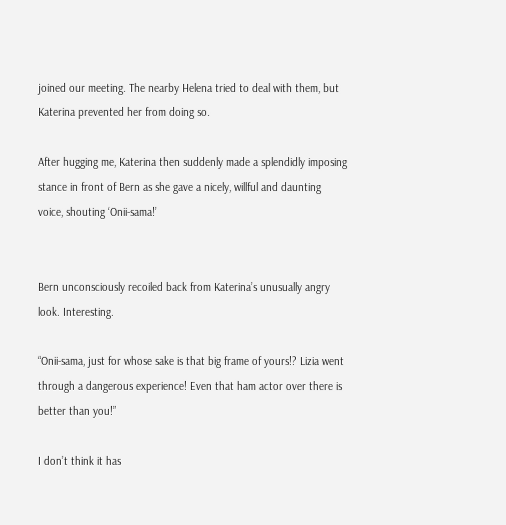joined our meeting. The nearby Helena tried to deal with them, but Katerina prevented her from doing so.

After hugging me, Katerina then suddenly made a splendidly imposing stance in front of Bern as she gave a nicely, willful and daunting voice, shouting ‘Onii-sama!’


Bern unconsciously recoiled back from Katerina’s unusually angry look. Interesting.

“Onii-sama, just for whose sake is that big frame of yours!? Lizia went through a dangerous experience! Even that ham actor over there is better than you!”

I don’t think it has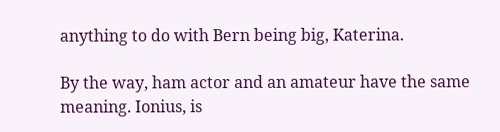anything to do with Bern being big, Katerina.

By the way, ham actor and an amateur have the same meaning. Ionius, is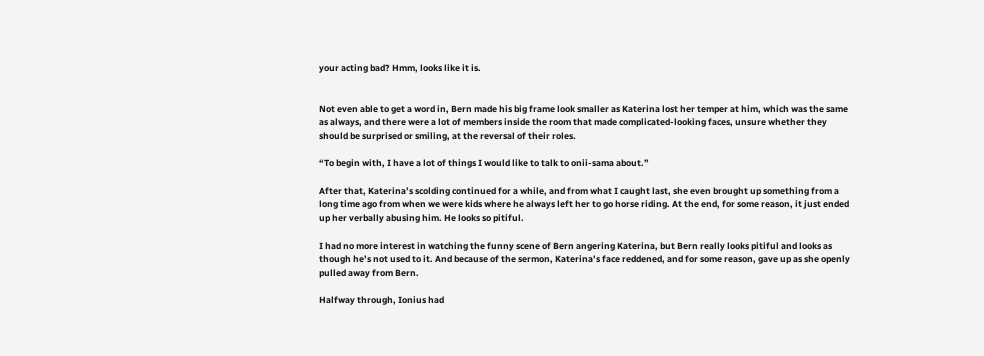your acting bad? Hmm, looks like it is.


Not even able to get a word in, Bern made his big frame look smaller as Katerina lost her temper at him, which was the same as always, and there were a lot of members inside the room that made complicated-looking faces, unsure whether they should be surprised or smiling, at the reversal of their roles.

“To begin with, I have a lot of things I would like to talk to onii-sama about.”

After that, Katerina’s scolding continued for a while, and from what I caught last, she even brought up something from a long time ago from when we were kids where he always left her to go horse riding. At the end, for some reason, it just ended up her verbally abusing him. He looks so pitiful.

I had no more interest in watching the funny scene of Bern angering Katerina, but Bern really looks pitiful and looks as though he’s not used to it. And because of the sermon, Katerina’s face reddened, and for some reason, gave up as she openly pulled away from Bern.

Halfway through, Ionius had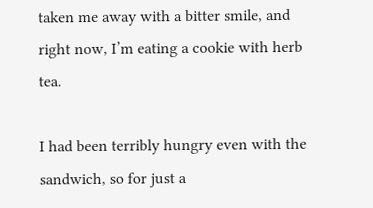taken me away with a bitter smile, and right now, I’m eating a cookie with herb tea.

I had been terribly hungry even with the sandwich, so for just a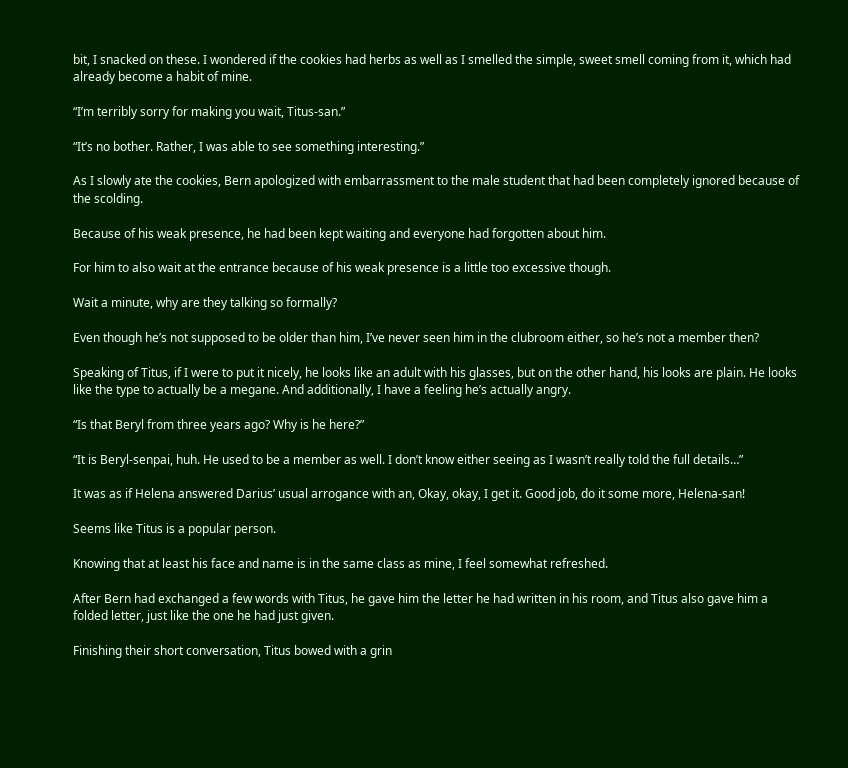bit, I snacked on these. I wondered if the cookies had herbs as well as I smelled the simple, sweet smell coming from it, which had already become a habit of mine.

“I’m terribly sorry for making you wait, Titus-san.”

“It’s no bother. Rather, I was able to see something interesting.”

As I slowly ate the cookies, Bern apologized with embarrassment to the male student that had been completely ignored because of the scolding.

Because of his weak presence, he had been kept waiting and everyone had forgotten about him.

For him to also wait at the entrance because of his weak presence is a little too excessive though.

Wait a minute, why are they talking so formally?

Even though he’s not supposed to be older than him, I’ve never seen him in the clubroom either, so he’s not a member then?

Speaking of Titus, if I were to put it nicely, he looks like an adult with his glasses, but on the other hand, his looks are plain. He looks like the type to actually be a megane. And additionally, I have a feeling he’s actually angry.

“Is that Beryl from three years ago? Why is he here?”

“It is Beryl-senpai, huh. He used to be a member as well. I don’t know either seeing as I wasn’t really told the full details…”

It was as if Helena answered Darius’ usual arrogance with an, Okay, okay, I get it. Good job, do it some more, Helena-san!

Seems like Titus is a popular person.

Knowing that at least his face and name is in the same class as mine, I feel somewhat refreshed.

After Bern had exchanged a few words with Titus, he gave him the letter he had written in his room, and Titus also gave him a folded letter, just like the one he had just given.

Finishing their short conversation, Titus bowed with a grin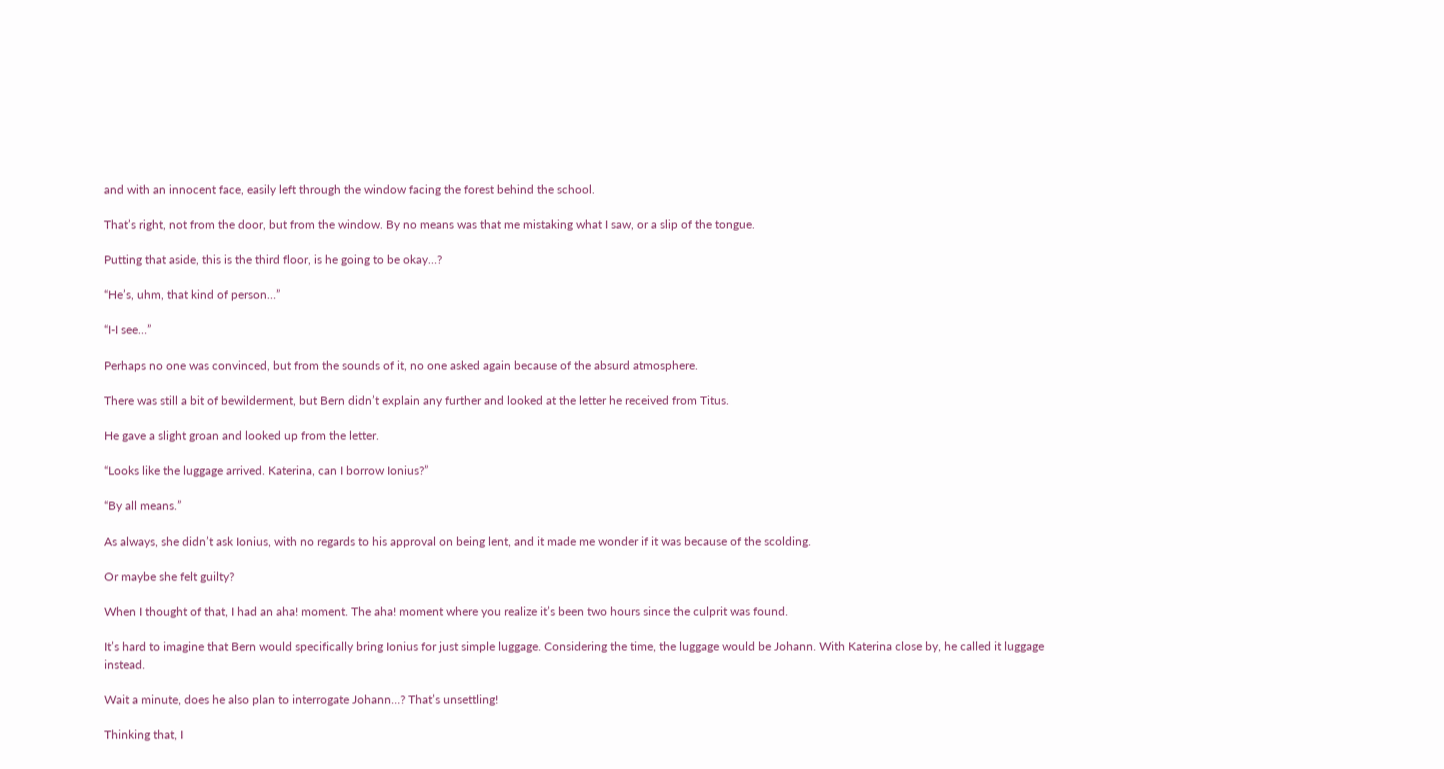and with an innocent face, easily left through the window facing the forest behind the school.

That’s right, not from the door, but from the window. By no means was that me mistaking what I saw, or a slip of the tongue.

Putting that aside, this is the third floor, is he going to be okay…?

“He’s, uhm, that kind of person…”

“I-I see…”

Perhaps no one was convinced, but from the sounds of it, no one asked again because of the absurd atmosphere.

There was still a bit of bewilderment, but Bern didn’t explain any further and looked at the letter he received from Titus.

He gave a slight groan and looked up from the letter.

“Looks like the luggage arrived. Katerina, can I borrow Ionius?”

“By all means.”

As always, she didn’t ask Ionius, with no regards to his approval on being lent, and it made me wonder if it was because of the scolding.

Or maybe she felt guilty?

When I thought of that, I had an aha! moment. The aha! moment where you realize it’s been two hours since the culprit was found.

It’s hard to imagine that Bern would specifically bring Ionius for just simple luggage. Considering the time, the luggage would be Johann. With Katerina close by, he called it luggage instead.

Wait a minute, does he also plan to interrogate Johann…? That’s unsettling!

Thinking that, I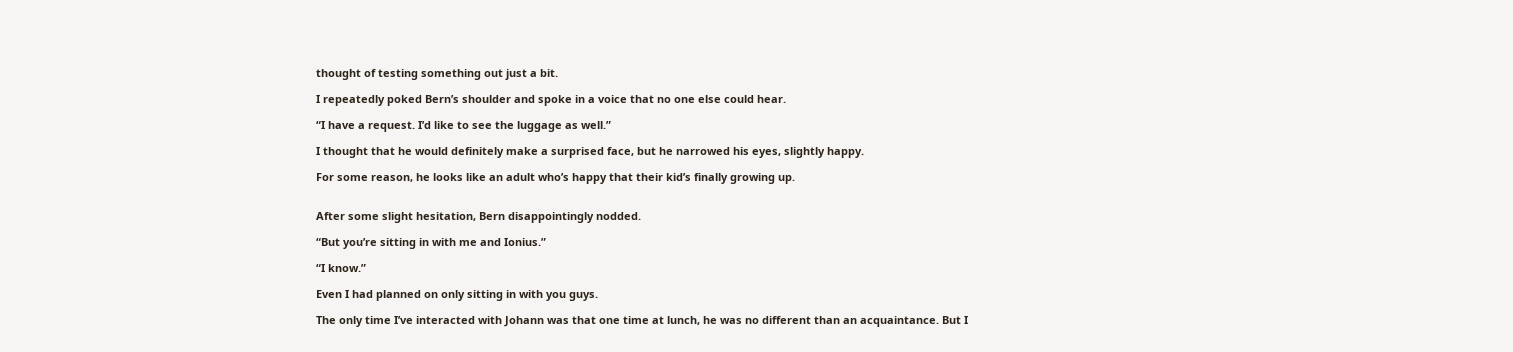thought of testing something out just a bit.

I repeatedly poked Bern’s shoulder and spoke in a voice that no one else could hear.

“I have a request. I’d like to see the luggage as well.”

I thought that he would definitely make a surprised face, but he narrowed his eyes, slightly happy.

For some reason, he looks like an adult who’s happy that their kid’s finally growing up.


After some slight hesitation, Bern disappointingly nodded.

“But you’re sitting in with me and Ionius.”

“I know.”

Even I had planned on only sitting in with you guys.

The only time I’ve interacted with Johann was that one time at lunch, he was no different than an acquaintance. But I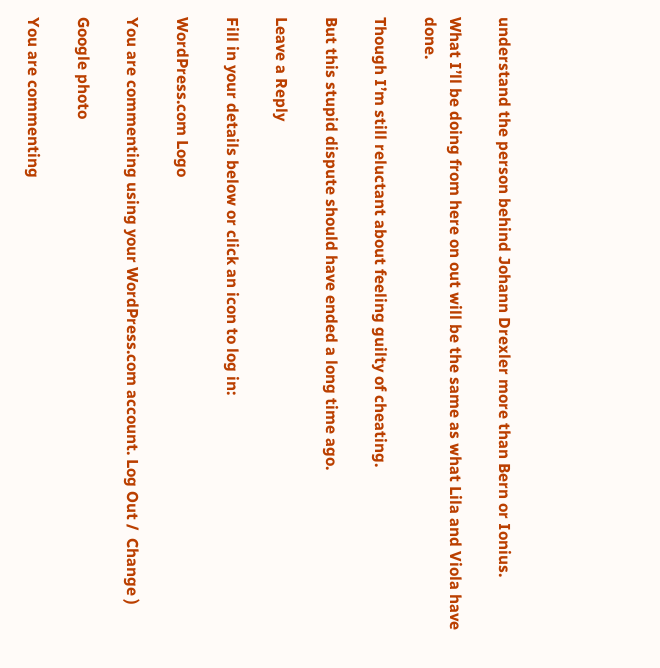understand the person behind Johann Drexler more than Bern or Ionius.

What I’ll be doing from here on out will be the same as what Lila and Viola have done.

Though I’m still reluctant about feeling guilty of cheating.

But this stupid dispute should have ended a long time ago.

Leave a Reply

Fill in your details below or click an icon to log in:

WordPress.com Logo

You are commenting using your WordPress.com account. Log Out /  Change )

Google photo

You are commenting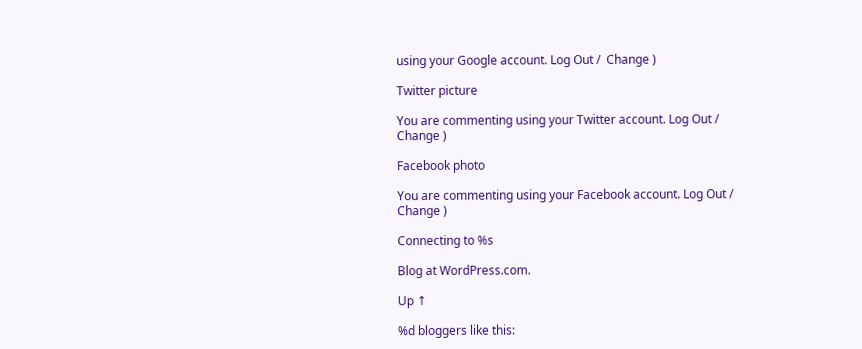using your Google account. Log Out /  Change )

Twitter picture

You are commenting using your Twitter account. Log Out /  Change )

Facebook photo

You are commenting using your Facebook account. Log Out /  Change )

Connecting to %s

Blog at WordPress.com.

Up ↑

%d bloggers like this: